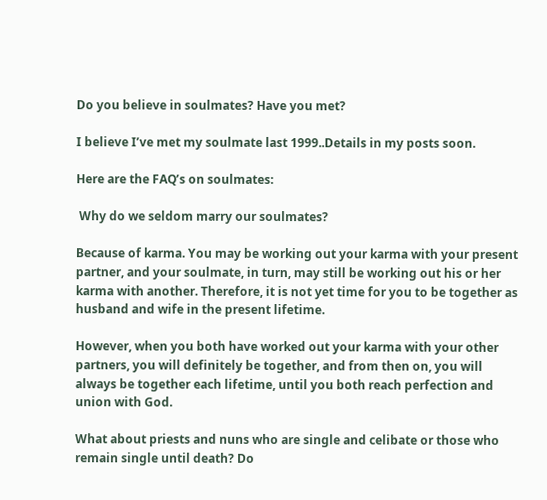Do you believe in soulmates? Have you met?

I believe I’ve met my soulmate last 1999..Details in my posts soon.

Here are the FAQ’s on soulmates:

 Why do we seldom marry our soulmates?

Because of karma. You may be working out your karma with your present partner, and your soulmate, in turn, may still be working out his or her karma with another. Therefore, it is not yet time for you to be together as husband and wife in the present lifetime.

However, when you both have worked out your karma with your other partners, you will definitely be together, and from then on, you will always be together each lifetime, until you both reach perfection and union with God.

What about priests and nuns who are single and celibate or those who remain single until death? Do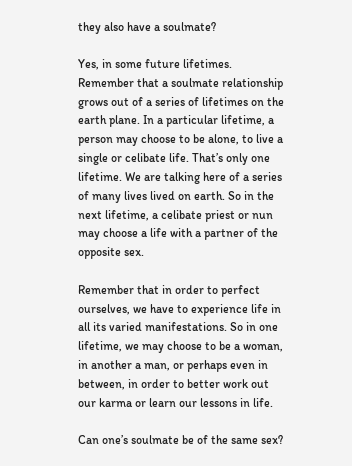they also have a soulmate?

Yes, in some future lifetimes. Remember that a soulmate relationship grows out of a series of lifetimes on the earth plane. In a particular lifetime, a person may choose to be alone, to live a single or celibate life. That’s only one lifetime. We are talking here of a series of many lives lived on earth. So in the next lifetime, a celibate priest or nun may choose a life with a partner of the opposite sex.

Remember that in order to perfect ourselves, we have to experience life in all its varied manifestations. So in one lifetime, we may choose to be a woman, in another a man, or perhaps even in between, in order to better work out our karma or learn our lessons in life.

Can one’s soulmate be of the same sex?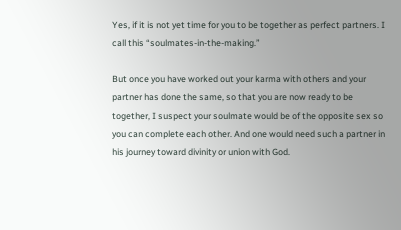Yes, if it is not yet time for you to be together as perfect partners. I call this “soulmates-in-the-making.”

But once you have worked out your karma with others and your partner has done the same, so that you are now ready to be together, I suspect your soulmate would be of the opposite sex so you can complete each other. And one would need such a partner in his journey toward divinity or union with God.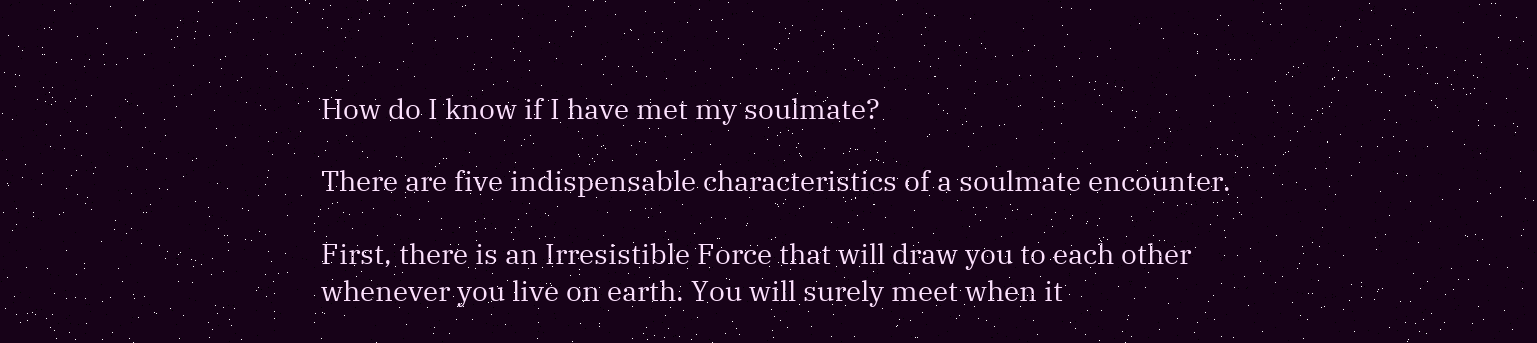How do I know if I have met my soulmate?

There are five indispensable characteristics of a soulmate encounter.

First, there is an Irresistible Force that will draw you to each other whenever you live on earth. You will surely meet when it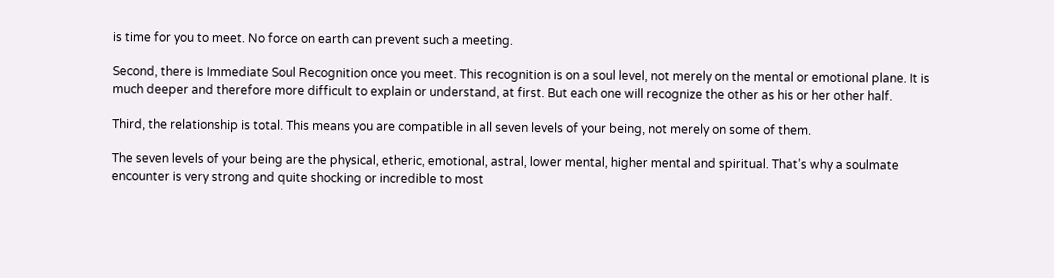is time for you to meet. No force on earth can prevent such a meeting.

Second, there is Immediate Soul Recognition once you meet. This recognition is on a soul level, not merely on the mental or emotional plane. It is much deeper and therefore more difficult to explain or understand, at first. But each one will recognize the other as his or her other half.

Third, the relationship is total. This means you are compatible in all seven levels of your being, not merely on some of them.

The seven levels of your being are the physical, etheric, emotional, astral, lower mental, higher mental and spiritual. That’s why a soulmate encounter is very strong and quite shocking or incredible to most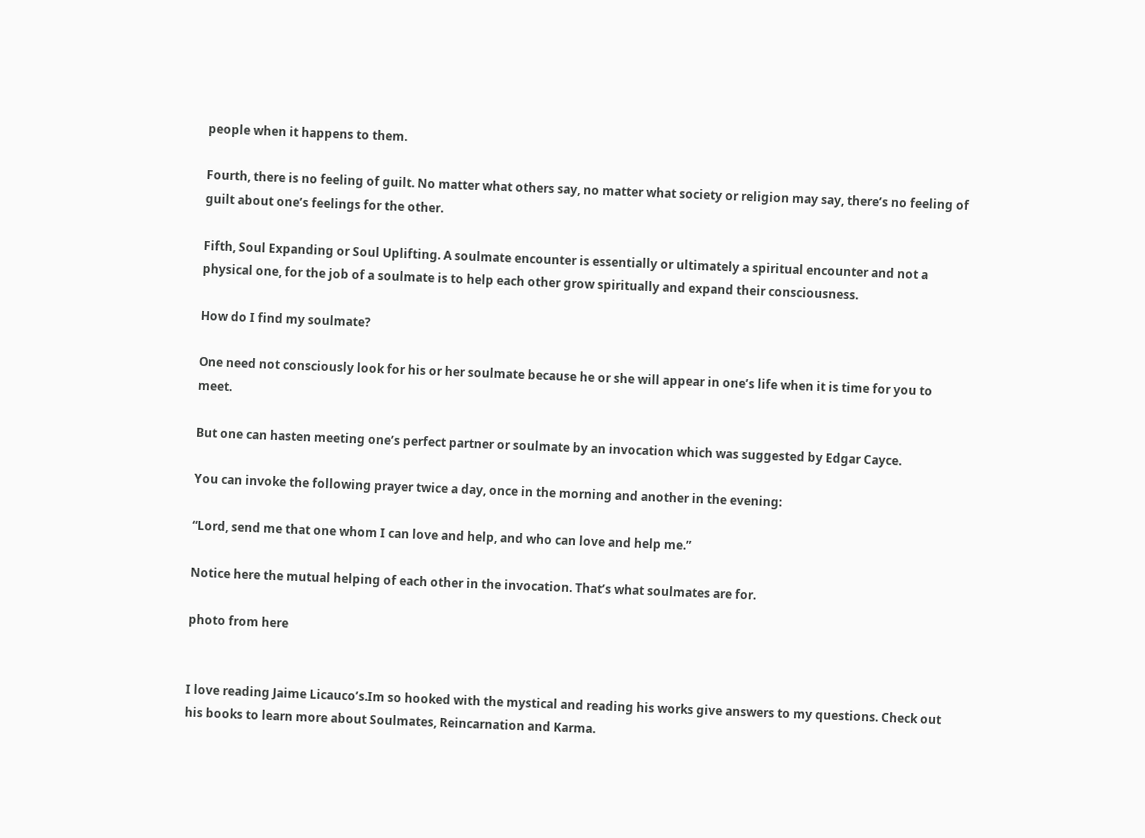people when it happens to them.

Fourth, there is no feeling of guilt. No matter what others say, no matter what society or religion may say, there’s no feeling of guilt about one’s feelings for the other.

Fifth, Soul Expanding or Soul Uplifting. A soulmate encounter is essentially or ultimately a spiritual encounter and not a physical one, for the job of a soulmate is to help each other grow spiritually and expand their consciousness.

How do I find my soulmate?

One need not consciously look for his or her soulmate because he or she will appear in one’s life when it is time for you to meet.

But one can hasten meeting one’s perfect partner or soulmate by an invocation which was suggested by Edgar Cayce.

You can invoke the following prayer twice a day, once in the morning and another in the evening:

“Lord, send me that one whom I can love and help, and who can love and help me.”

Notice here the mutual helping of each other in the invocation. That’s what soulmates are for.

photo from here


I love reading Jaime Licauco’s.Im so hooked with the mystical and reading his works give answers to my questions. Check out his books to learn more about Soulmates, Reincarnation and Karma.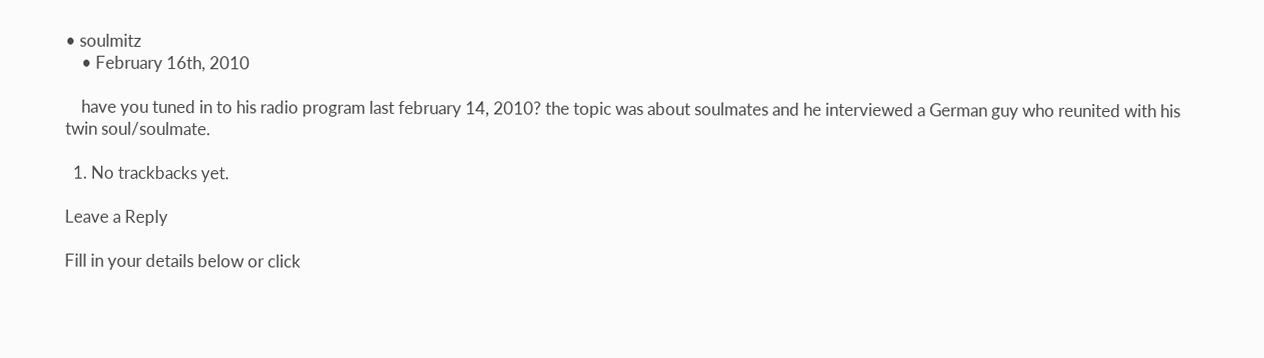• soulmitz
    • February 16th, 2010

    have you tuned in to his radio program last february 14, 2010? the topic was about soulmates and he interviewed a German guy who reunited with his twin soul/soulmate.

  1. No trackbacks yet.

Leave a Reply

Fill in your details below or click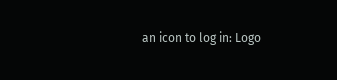an icon to log in: Logo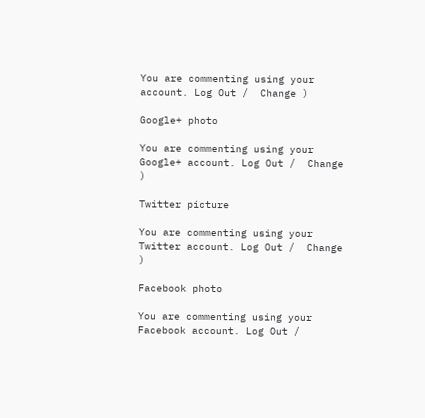You are commenting using your account. Log Out /  Change )

Google+ photo

You are commenting using your Google+ account. Log Out /  Change )

Twitter picture

You are commenting using your Twitter account. Log Out /  Change )

Facebook photo

You are commenting using your Facebook account. Log Out /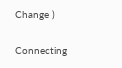Change )


Connecting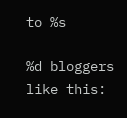to %s

%d bloggers like this: